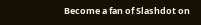Become a fan of Slashdot on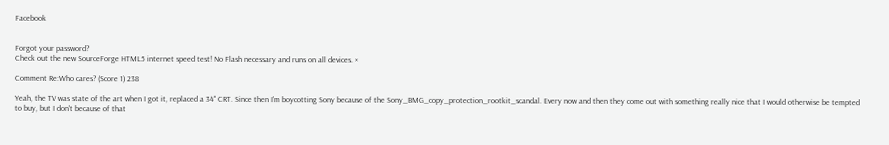Facebook


Forgot your password?
Check out the new SourceForge HTML5 internet speed test! No Flash necessary and runs on all devices. ×

Comment Re:Who cares? (Score 1) 238

Yeah, the TV was state of the art when I got it, replaced a 34" CRT. Since then I'm boycotting Sony because of the Sony_BMG_copy_protection_rootkit_scandal. Every now and then they come out with something really nice that I would otherwise be tempted to buy, but I don't because of that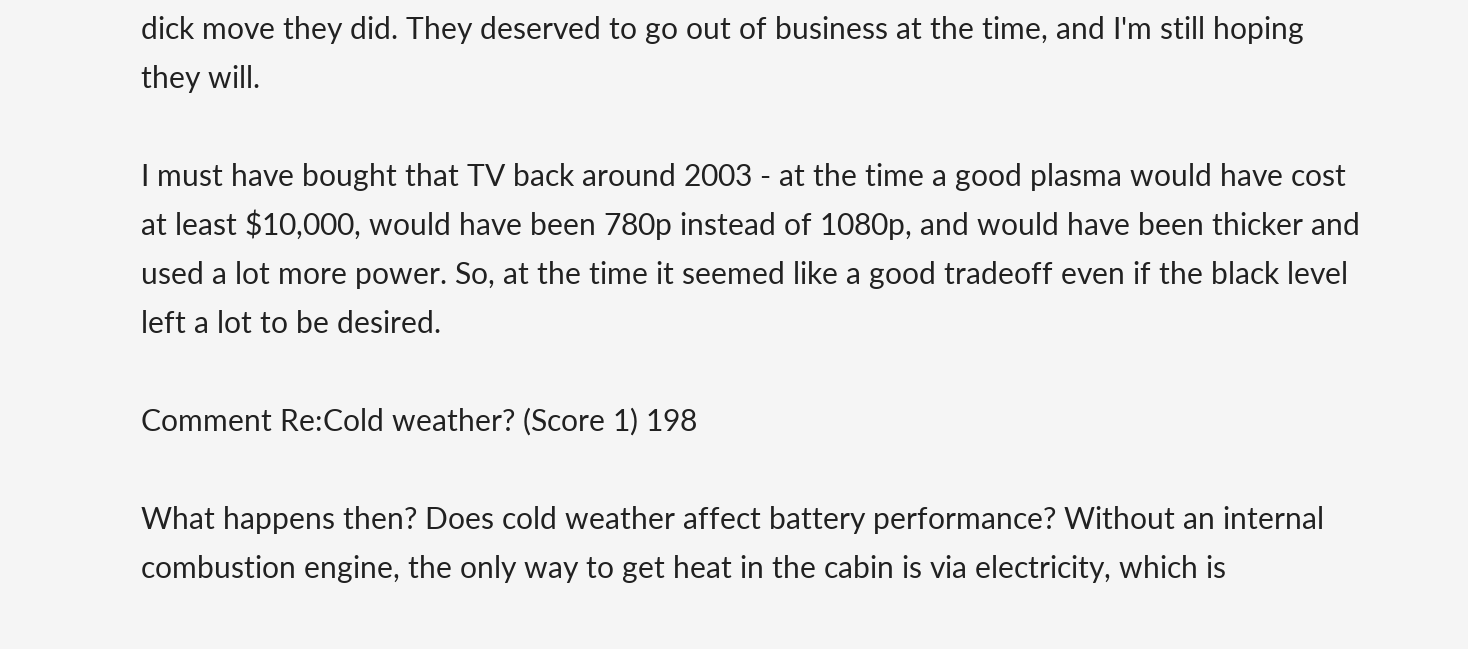dick move they did. They deserved to go out of business at the time, and I'm still hoping they will.

I must have bought that TV back around 2003 - at the time a good plasma would have cost at least $10,000, would have been 780p instead of 1080p, and would have been thicker and used a lot more power. So, at the time it seemed like a good tradeoff even if the black level left a lot to be desired.

Comment Re:Cold weather? (Score 1) 198

What happens then? Does cold weather affect battery performance? Without an internal combustion engine, the only way to get heat in the cabin is via electricity, which is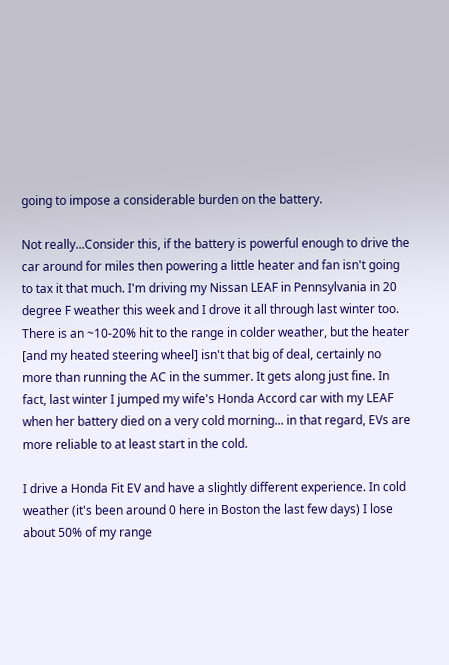going to impose a considerable burden on the battery.

Not really...Consider this, if the battery is powerful enough to drive the car around for miles then powering a little heater and fan isn't going to tax it that much. I'm driving my Nissan LEAF in Pennsylvania in 20 degree F weather this week and I drove it all through last winter too. There is an ~10-20% hit to the range in colder weather, but the heater [and my heated steering wheel] isn't that big of deal, certainly no more than running the AC in the summer. It gets along just fine. In fact, last winter I jumped my wife's Honda Accord car with my LEAF when her battery died on a very cold morning... in that regard, EVs are more reliable to at least start in the cold.

I drive a Honda Fit EV and have a slightly different experience. In cold weather (it's been around 0 here in Boston the last few days) I lose about 50% of my range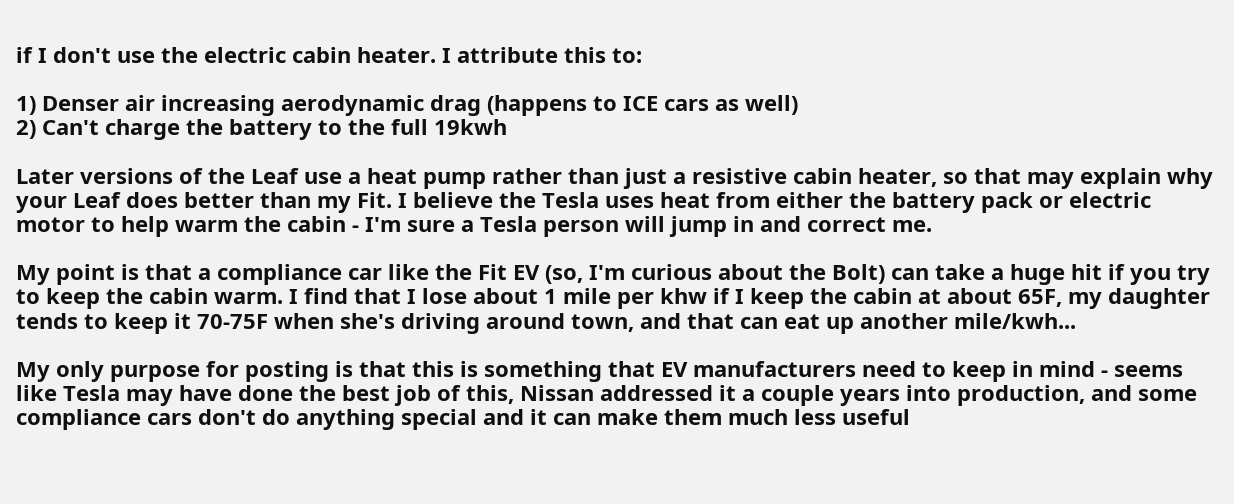if I don't use the electric cabin heater. I attribute this to:

1) Denser air increasing aerodynamic drag (happens to ICE cars as well)
2) Can't charge the battery to the full 19kwh

Later versions of the Leaf use a heat pump rather than just a resistive cabin heater, so that may explain why your Leaf does better than my Fit. I believe the Tesla uses heat from either the battery pack or electric motor to help warm the cabin - I'm sure a Tesla person will jump in and correct me.

My point is that a compliance car like the Fit EV (so, I'm curious about the Bolt) can take a huge hit if you try to keep the cabin warm. I find that I lose about 1 mile per khw if I keep the cabin at about 65F, my daughter tends to keep it 70-75F when she's driving around town, and that can eat up another mile/kwh...

My only purpose for posting is that this is something that EV manufacturers need to keep in mind - seems like Tesla may have done the best job of this, Nissan addressed it a couple years into production, and some compliance cars don't do anything special and it can make them much less useful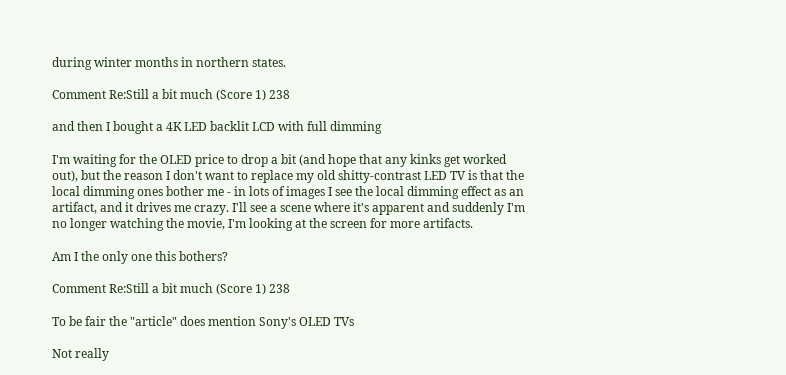during winter months in northern states.

Comment Re:Still a bit much (Score 1) 238

and then I bought a 4K LED backlit LCD with full dimming

I'm waiting for the OLED price to drop a bit (and hope that any kinks get worked out), but the reason I don't want to replace my old shitty-contrast LED TV is that the local dimming ones bother me - in lots of images I see the local dimming effect as an artifact, and it drives me crazy. I'll see a scene where it's apparent and suddenly I'm no longer watching the movie, I'm looking at the screen for more artifacts.

Am I the only one this bothers?

Comment Re:Still a bit much (Score 1) 238

To be fair the "article" does mention Sony's OLED TVs

Not really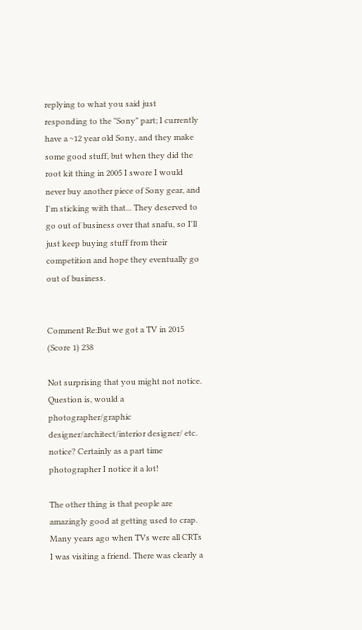replying to what you said just responding to the "Sony" part; I currently have a ~12 year old Sony, and they make some good stuff, but when they did the root kit thing in 2005 I swore I would never buy another piece of Sony gear, and I'm sticking with that... They deserved to go out of business over that snafu, so I'll just keep buying stuff from their competition and hope they eventually go out of business.


Comment Re:But we got a TV in 2015 (Score 1) 238

Not surprising that you might not notice. Question is, would a photographer/graphic designer/architect/interior designer/ etc. notice? Certainly as a part time photographer I notice it a lot!

The other thing is that people are amazingly good at getting used to crap. Many years ago when TVs were all CRTs I was visiting a friend. There was clearly a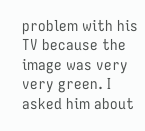problem with his TV because the image was very very green. I asked him about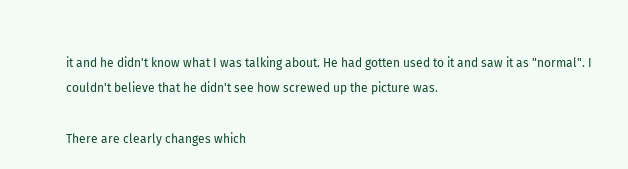it and he didn't know what I was talking about. He had gotten used to it and saw it as "normal". I couldn't believe that he didn't see how screwed up the picture was.

There are clearly changes which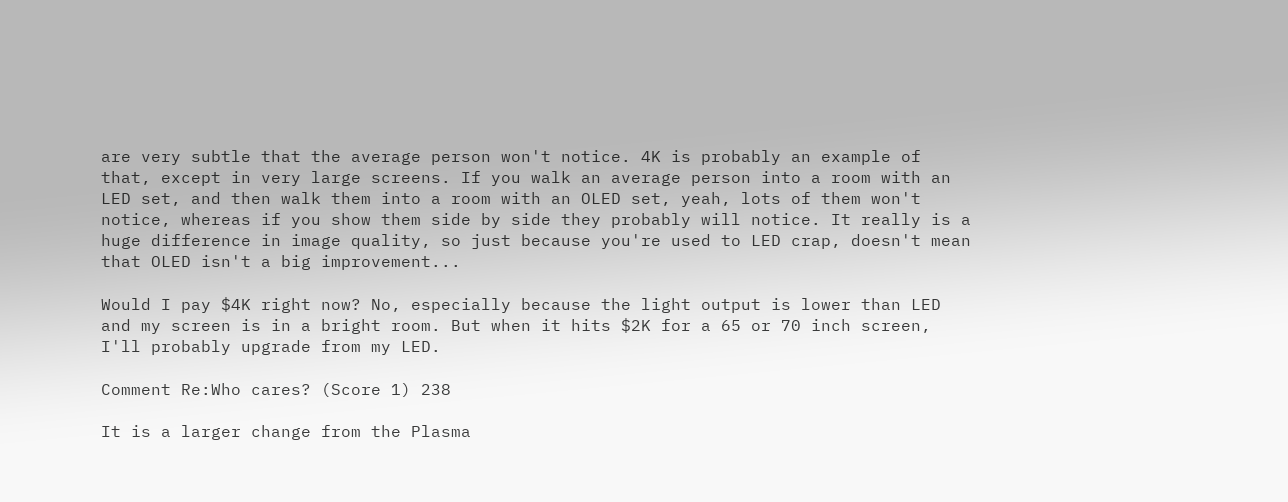are very subtle that the average person won't notice. 4K is probably an example of that, except in very large screens. If you walk an average person into a room with an LED set, and then walk them into a room with an OLED set, yeah, lots of them won't notice, whereas if you show them side by side they probably will notice. It really is a huge difference in image quality, so just because you're used to LED crap, doesn't mean that OLED isn't a big improvement...

Would I pay $4K right now? No, especially because the light output is lower than LED and my screen is in a bright room. But when it hits $2K for a 65 or 70 inch screen, I'll probably upgrade from my LED.

Comment Re:Who cares? (Score 1) 238

It is a larger change from the Plasma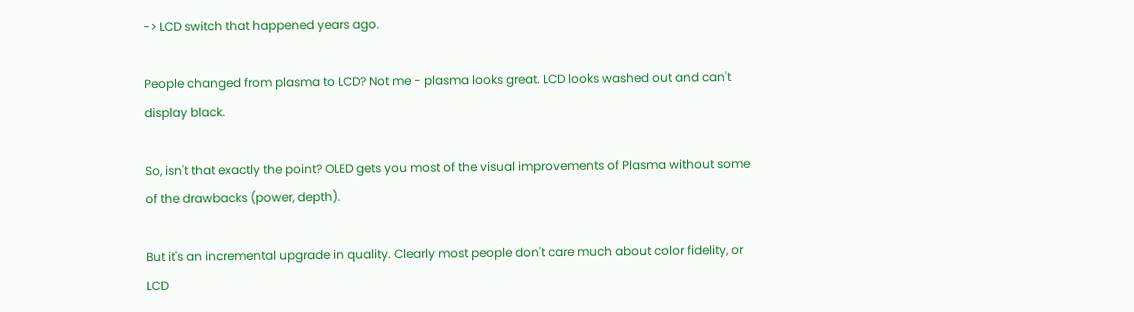-> LCD switch that happened years ago.

People changed from plasma to LCD? Not me - plasma looks great. LCD looks washed out and can't display black.

So, isn't that exactly the point? OLED gets you most of the visual improvements of Plasma without some of the drawbacks (power, depth).

But it's an incremental upgrade in quality. Clearly most people don't care much about color fidelity, or LCD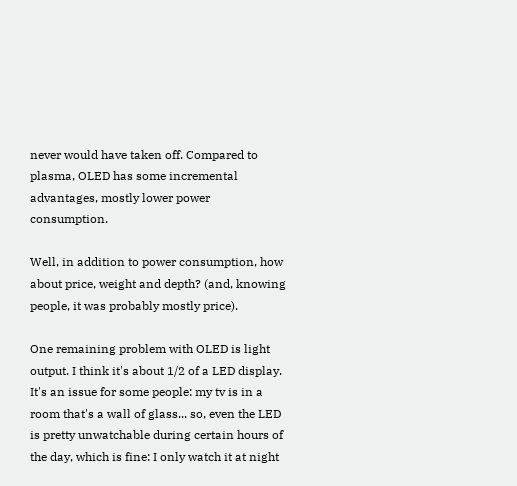never would have taken off. Compared to plasma, OLED has some incremental advantages, mostly lower power consumption.

Well, in addition to power consumption, how about price, weight and depth? (and, knowing people, it was probably mostly price).

One remaining problem with OLED is light output. I think it's about 1/2 of a LED display. It's an issue for some people: my tv is in a room that's a wall of glass... so, even the LED is pretty unwatchable during certain hours of the day, which is fine: I only watch it at night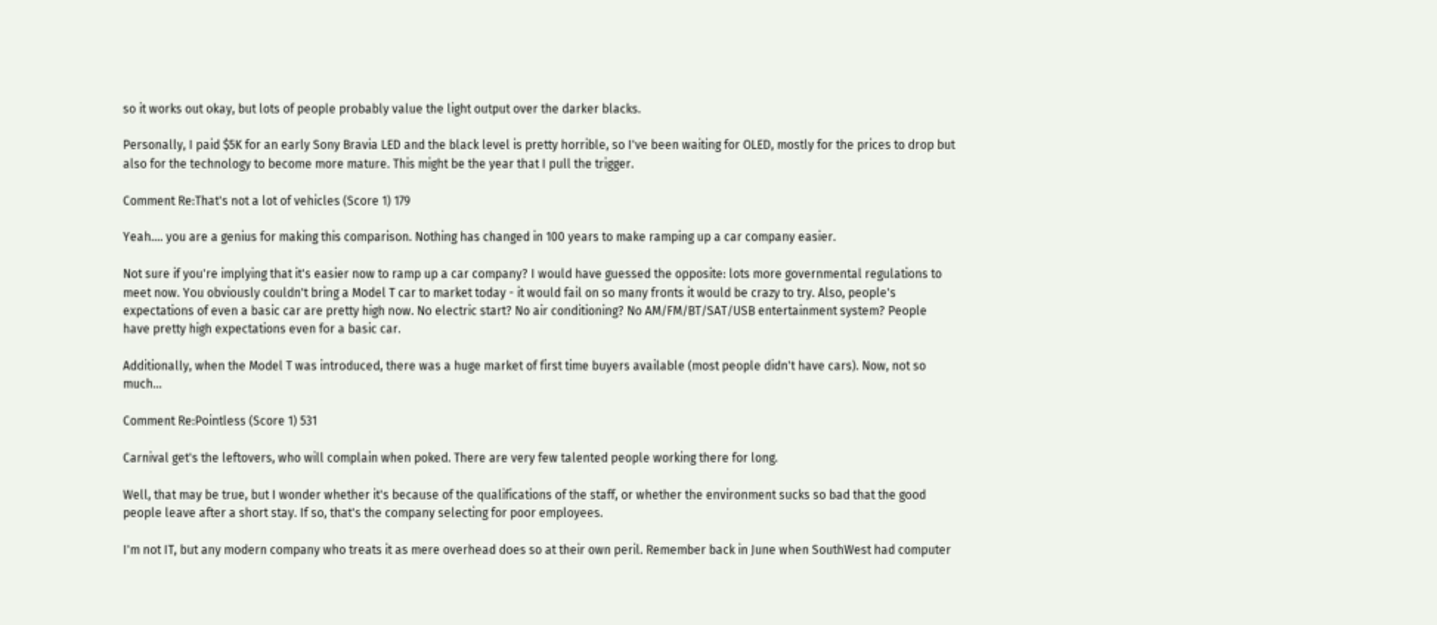so it works out okay, but lots of people probably value the light output over the darker blacks.

Personally, I paid $5K for an early Sony Bravia LED and the black level is pretty horrible, so I've been waiting for OLED, mostly for the prices to drop but also for the technology to become more mature. This might be the year that I pull the trigger.

Comment Re:That's not a lot of vehicles (Score 1) 179

Yeah.... you are a genius for making this comparison. Nothing has changed in 100 years to make ramping up a car company easier.

Not sure if you're implying that it's easier now to ramp up a car company? I would have guessed the opposite: lots more governmental regulations to meet now. You obviously couldn't bring a Model T car to market today - it would fail on so many fronts it would be crazy to try. Also, people's expectations of even a basic car are pretty high now. No electric start? No air conditioning? No AM/FM/BT/SAT/USB entertainment system? People have pretty high expectations even for a basic car.

Additionally, when the Model T was introduced, there was a huge market of first time buyers available (most people didn't have cars). Now, not so much...

Comment Re:Pointless (Score 1) 531

Carnival get's the leftovers, who will complain when poked. There are very few talented people working there for long.

Well, that may be true, but I wonder whether it's because of the qualifications of the staff, or whether the environment sucks so bad that the good people leave after a short stay. If so, that's the company selecting for poor employees.

I'm not IT, but any modern company who treats it as mere overhead does so at their own peril. Remember back in June when SouthWest had computer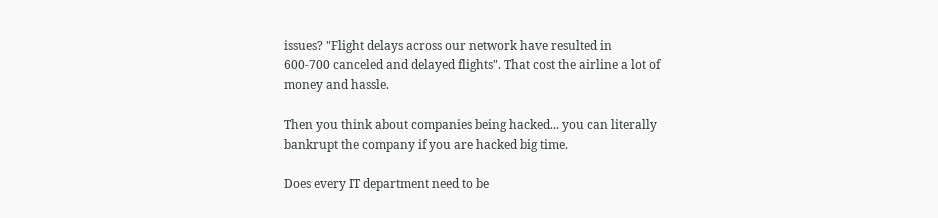issues? "Flight delays across our network have resulted in 600-700 canceled and delayed flights". That cost the airline a lot of money and hassle.

Then you think about companies being hacked... you can literally bankrupt the company if you are hacked big time.

Does every IT department need to be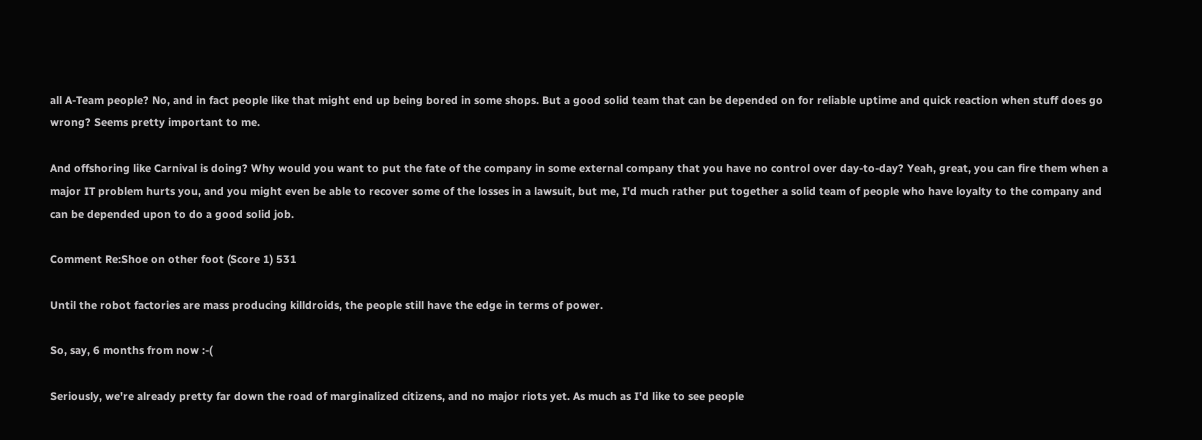all A-Team people? No, and in fact people like that might end up being bored in some shops. But a good solid team that can be depended on for reliable uptime and quick reaction when stuff does go wrong? Seems pretty important to me.

And offshoring like Carnival is doing? Why would you want to put the fate of the company in some external company that you have no control over day-to-day? Yeah, great, you can fire them when a major IT problem hurts you, and you might even be able to recover some of the losses in a lawsuit, but me, I'd much rather put together a solid team of people who have loyalty to the company and can be depended upon to do a good solid job.

Comment Re:Shoe on other foot (Score 1) 531

Until the robot factories are mass producing killdroids, the people still have the edge in terms of power.

So, say, 6 months from now :-(

Seriously, we're already pretty far down the road of marginalized citizens, and no major riots yet. As much as I'd like to see people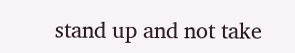stand up and not take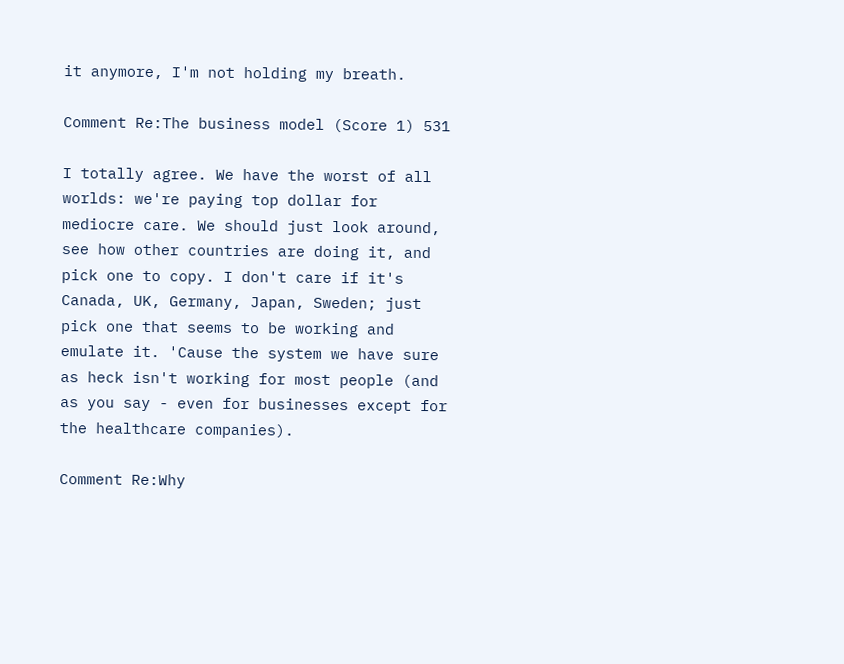it anymore, I'm not holding my breath.

Comment Re:The business model (Score 1) 531

I totally agree. We have the worst of all worlds: we're paying top dollar for mediocre care. We should just look around, see how other countries are doing it, and pick one to copy. I don't care if it's Canada, UK, Germany, Japan, Sweden; just pick one that seems to be working and emulate it. 'Cause the system we have sure as heck isn't working for most people (and as you say - even for businesses except for the healthcare companies).

Comment Re:Why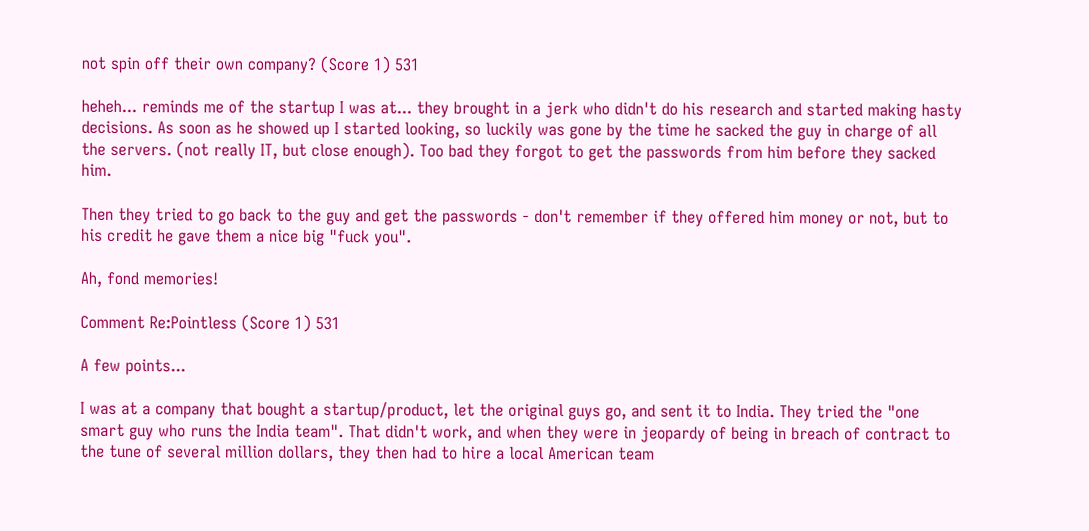not spin off their own company? (Score 1) 531

heheh... reminds me of the startup I was at... they brought in a jerk who didn't do his research and started making hasty decisions. As soon as he showed up I started looking, so luckily was gone by the time he sacked the guy in charge of all the servers. (not really IT, but close enough). Too bad they forgot to get the passwords from him before they sacked him.

Then they tried to go back to the guy and get the passwords - don't remember if they offered him money or not, but to his credit he gave them a nice big "fuck you".

Ah, fond memories!

Comment Re:Pointless (Score 1) 531

A few points...

I was at a company that bought a startup/product, let the original guys go, and sent it to India. They tried the "one smart guy who runs the India team". That didn't work, and when they were in jeopardy of being in breach of contract to the tune of several million dollars, they then had to hire a local American team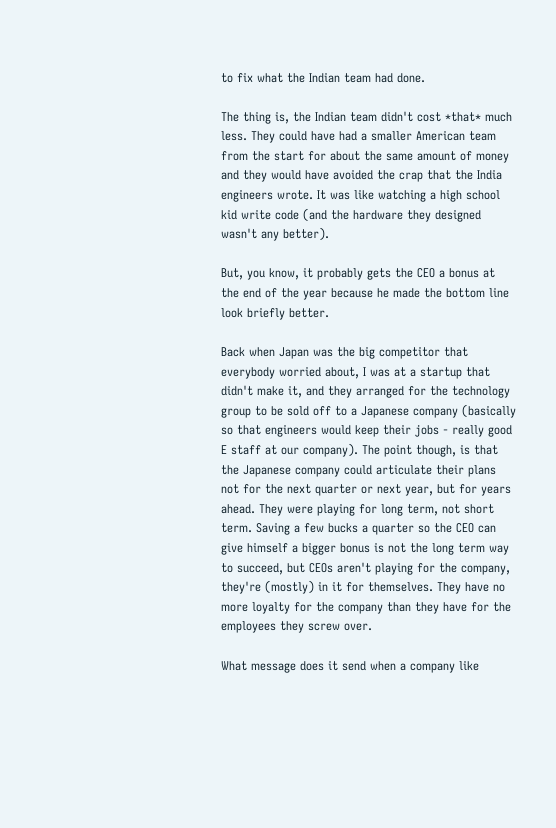to fix what the Indian team had done.

The thing is, the Indian team didn't cost *that* much less. They could have had a smaller American team from the start for about the same amount of money and they would have avoided the crap that the India engineers wrote. It was like watching a high school kid write code (and the hardware they designed wasn't any better).

But, you know, it probably gets the CEO a bonus at the end of the year because he made the bottom line look briefly better.

Back when Japan was the big competitor that everybody worried about, I was at a startup that didn't make it, and they arranged for the technology group to be sold off to a Japanese company (basically so that engineers would keep their jobs - really good E staff at our company). The point though, is that the Japanese company could articulate their plans not for the next quarter or next year, but for years ahead. They were playing for long term, not short term. Saving a few bucks a quarter so the CEO can give himself a bigger bonus is not the long term way to succeed, but CEOs aren't playing for the company, they're (mostly) in it for themselves. They have no more loyalty for the company than they have for the employees they screw over.

What message does it send when a company like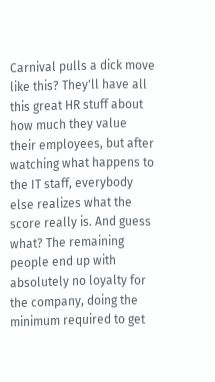Carnival pulls a dick move like this? They'll have all this great HR stuff about how much they value their employees, but after watching what happens to the IT staff, everybody else realizes what the score really is. And guess what? The remaining people end up with absolutely no loyalty for the company, doing the minimum required to get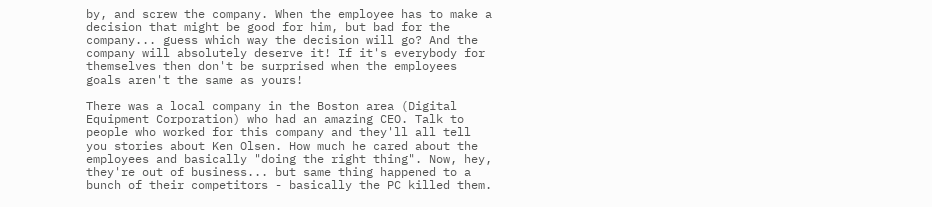by, and screw the company. When the employee has to make a decision that might be good for him, but bad for the company... guess which way the decision will go? And the company will absolutely deserve it! If it's everybody for themselves then don't be surprised when the employees goals aren't the same as yours!

There was a local company in the Boston area (Digital Equipment Corporation) who had an amazing CEO. Talk to people who worked for this company and they'll all tell you stories about Ken Olsen. How much he cared about the employees and basically "doing the right thing". Now, hey, they're out of business... but same thing happened to a bunch of their competitors - basically the PC killed them.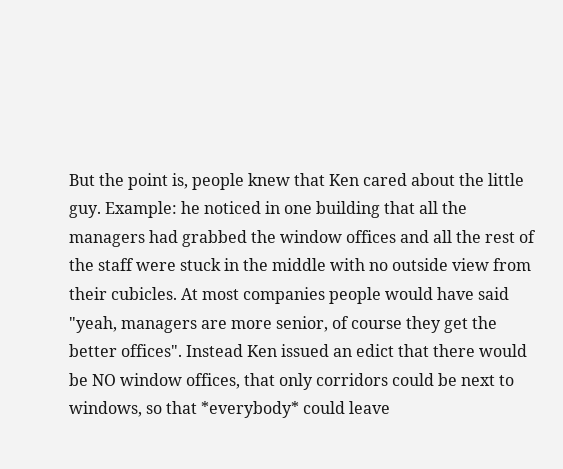But the point is, people knew that Ken cared about the little guy. Example: he noticed in one building that all the managers had grabbed the window offices and all the rest of the staff were stuck in the middle with no outside view from their cubicles. At most companies people would have said "yeah, managers are more senior, of course they get the better offices". Instead Ken issued an edict that there would be NO window offices, that only corridors could be next to windows, so that *everybody* could leave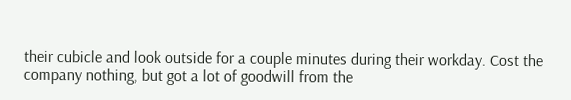their cubicle and look outside for a couple minutes during their workday. Cost the company nothing, but got a lot of goodwill from the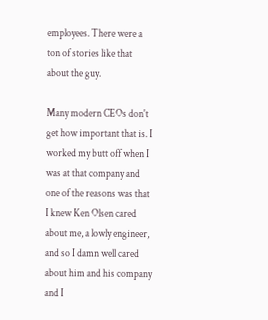employees. There were a ton of stories like that about the guy.

Many modern CEOs don't get how important that is. I worked my butt off when I was at that company and one of the reasons was that I knew Ken Olsen cared about me, a lowly engineer, and so I damn well cared about him and his company and I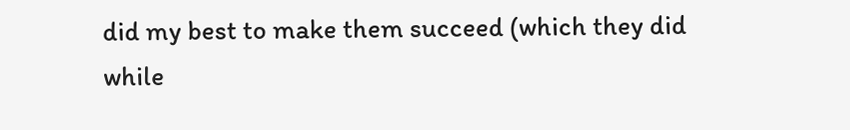did my best to make them succeed (which they did while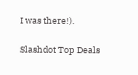I was there!).

Slashdot Top Deals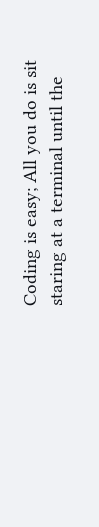Coding is easy; All you do is sit staring at a terminal until the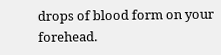drops of blood form on your forehead.